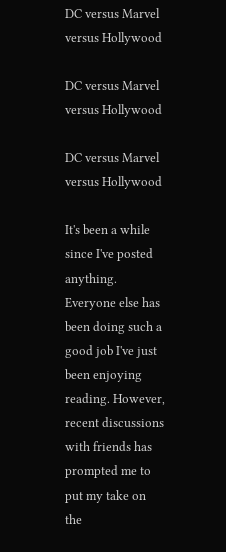DC versus Marvel versus Hollywood

DC versus Marvel versus Hollywood

DC versus Marvel versus Hollywood

It's been a while since I've posted anything. Everyone else has been doing such a good job I've just been enjoying reading. However, recent discussions with friends has prompted me to put my take on the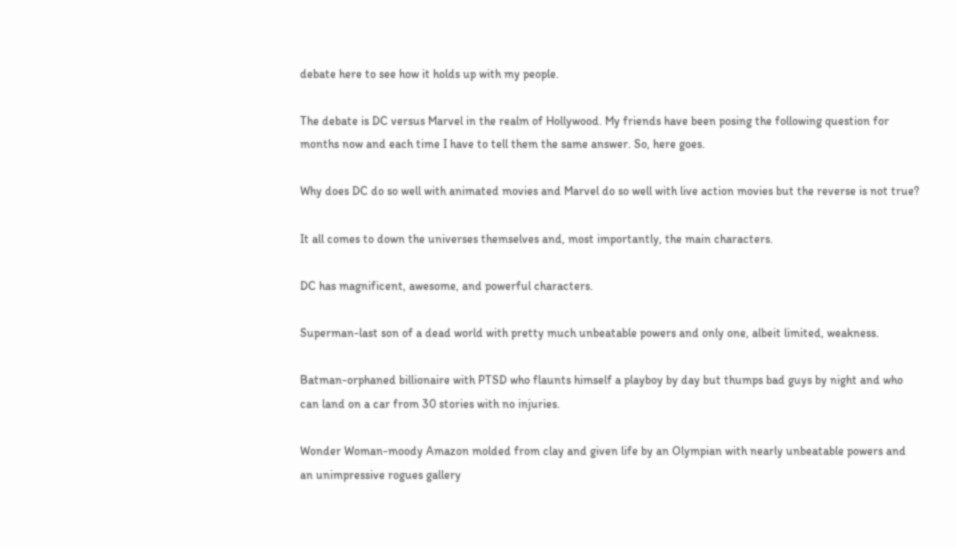debate here to see how it holds up with my people.

The debate is DC versus Marvel in the realm of Hollywood. My friends have been posing the following question for months now and each time I have to tell them the same answer. So, here goes.

Why does DC do so well with animated movies and Marvel do so well with live action movies but the reverse is not true?

It all comes to down the universes themselves and, most importantly, the main characters.

DC has magnificent, awesome, and powerful characters.

Superman-last son of a dead world with pretty much unbeatable powers and only one, albeit limited, weakness.

Batman-orphaned billionaire with PTSD who flaunts himself a playboy by day but thumps bad guys by night and who can land on a car from 30 stories with no injuries.

Wonder Woman-moody Amazon molded from clay and given life by an Olympian with nearly unbeatable powers and an unimpressive rogues gallery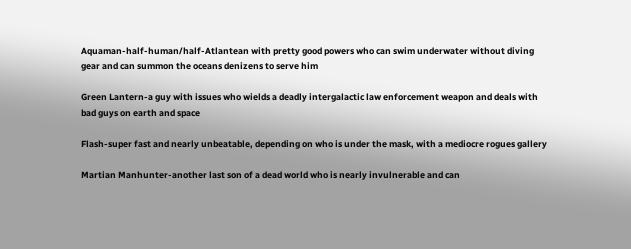Aquaman-half-human/half-Atlantean with pretty good powers who can swim underwater without diving gear and can summon the oceans denizens to serve him

Green Lantern-a guy with issues who wields a deadly intergalactic law enforcement weapon and deals with bad guys on earth and space

Flash-super fast and nearly unbeatable, depending on who is under the mask, with a mediocre rogues gallery

Martian Manhunter-another last son of a dead world who is nearly invulnerable and can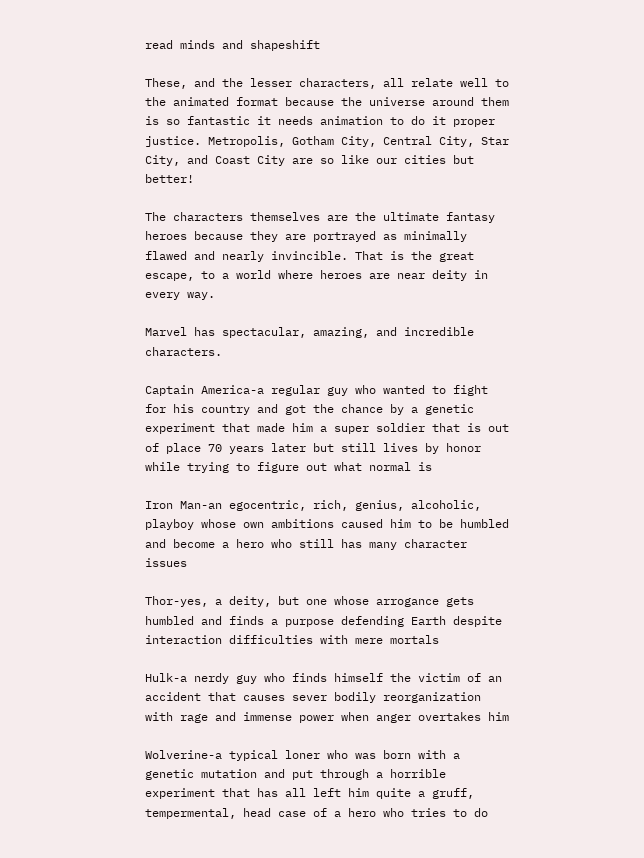read minds and shapeshift

These, and the lesser characters, all relate well to the animated format because the universe around them is so fantastic it needs animation to do it proper justice. Metropolis, Gotham City, Central City, Star City, and Coast City are so like our cities but better!

The characters themselves are the ultimate fantasy heroes because they are portrayed as minimally flawed and nearly invincible. That is the great escape, to a world where heroes are near deity in every way.

Marvel has spectacular, amazing, and incredible characters.

Captain America-a regular guy who wanted to fight for his country and got the chance by a genetic experiment that made him a super soldier that is out of place 70 years later but still lives by honor while trying to figure out what normal is

Iron Man-an egocentric, rich, genius, alcoholic, playboy whose own ambitions caused him to be humbled and become a hero who still has many character issues

Thor-yes, a deity, but one whose arrogance gets humbled and finds a purpose defending Earth despite interaction difficulties with mere mortals

Hulk-a nerdy guy who finds himself the victim of an accident that causes sever bodily reorganization with rage and immense power when anger overtakes him

Wolverine-a typical loner who was born with a genetic mutation and put through a horrible experiment that has all left him quite a gruff, tempermental, head case of a hero who tries to do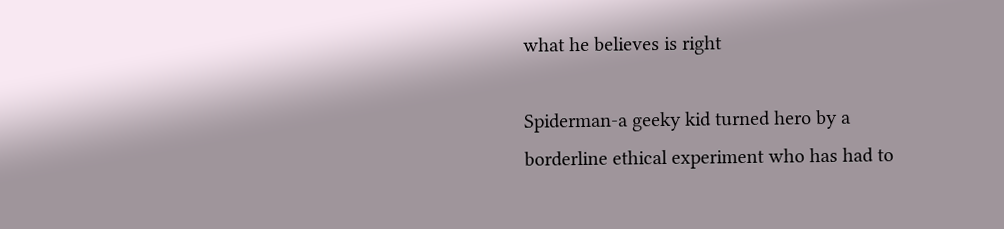what he believes is right

Spiderman-a geeky kid turned hero by a borderline ethical experiment who has had to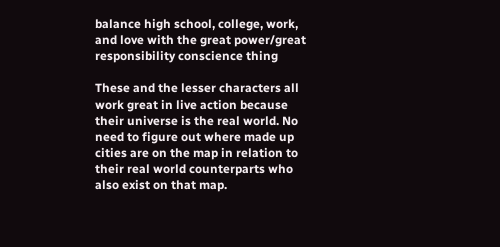balance high school, college, work, and love with the great power/great responsibility conscience thing

These and the lesser characters all work great in live action because their universe is the real world. No need to figure out where made up cities are on the map in relation to their real world counterparts who also exist on that map.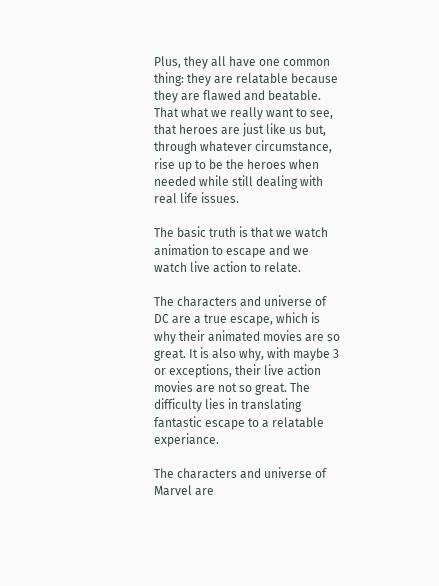Plus, they all have one common thing: they are relatable because they are flawed and beatable. That what we really want to see, that heroes are just like us but, through whatever circumstance, rise up to be the heroes when needed while still dealing with real life issues.

The basic truth is that we watch animation to escape and we watch live action to relate.

The characters and universe of DC are a true escape, which is why their animated movies are so great. It is also why, with maybe 3 or exceptions, their live action movies are not so great. The difficulty lies in translating fantastic escape to a relatable experiance.

The characters and universe of Marvel are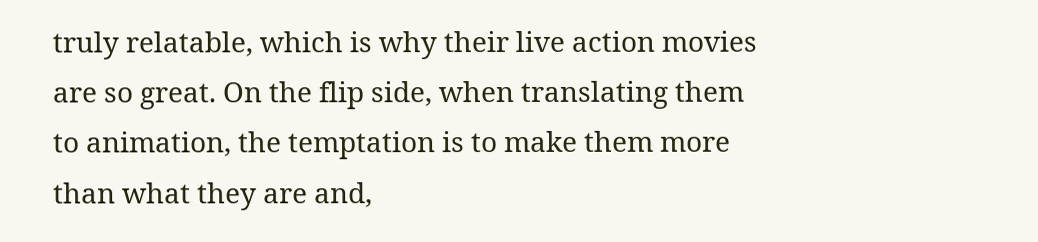truly relatable, which is why their live action movies are so great. On the flip side, when translating them to animation, the temptation is to make them more than what they are and,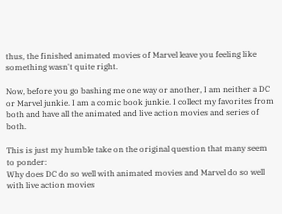thus, the finished animated movies of Marvel leave you feeling like something wasn't quite right.

Now, before you go bashing me one way or another, I am neither a DC or Marvel junkie. I am a comic book junkie. I collect my favorites from both and have all the animated and live action movies and series of both.

This is just my humble take on the original question that many seem to ponder:
Why does DC do so well with animated movies and Marvel do so well with live action movies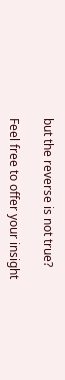but the reverse is not true?

Feel free to offer your insight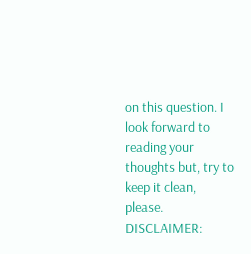on this question. I look forward to reading your thoughts but, try to keep it clean, please.
DISCLAIMER: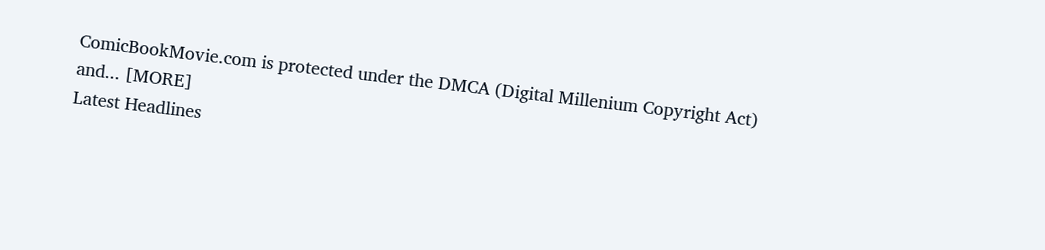ComicBookMovie.com is protected under the DMCA (Digital Millenium Copyright Act) and... [MORE]
Latest Headlines